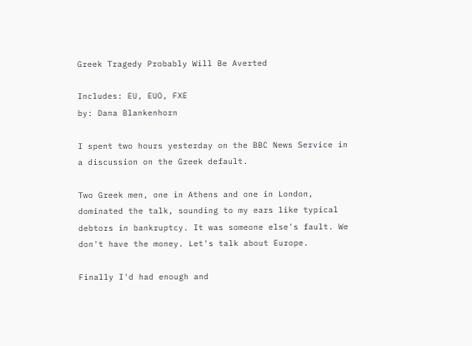Greek Tragedy Probably Will Be Averted

Includes: EU, EUO, FXE
by: Dana Blankenhorn

I spent two hours yesterday on the BBC News Service in a discussion on the Greek default.

Two Greek men, one in Athens and one in London, dominated the talk, sounding to my ears like typical debtors in bankruptcy. It was someone else's fault. We don't have the money. Let's talk about Europe.

Finally I'd had enough and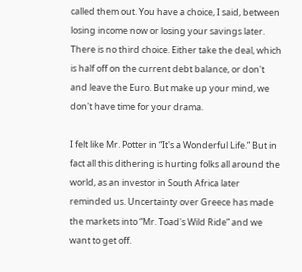called them out. You have a choice, I said, between losing income now or losing your savings later. There is no third choice. Either take the deal, which is half off on the current debt balance, or don't and leave the Euro. But make up your mind, we don't have time for your drama.

I felt like Mr. Potter in “It's a Wonderful Life.” But in fact all this dithering is hurting folks all around the world, as an investor in South Africa later reminded us. Uncertainty over Greece has made the markets into “Mr. Toad's Wild Ride” and we want to get off.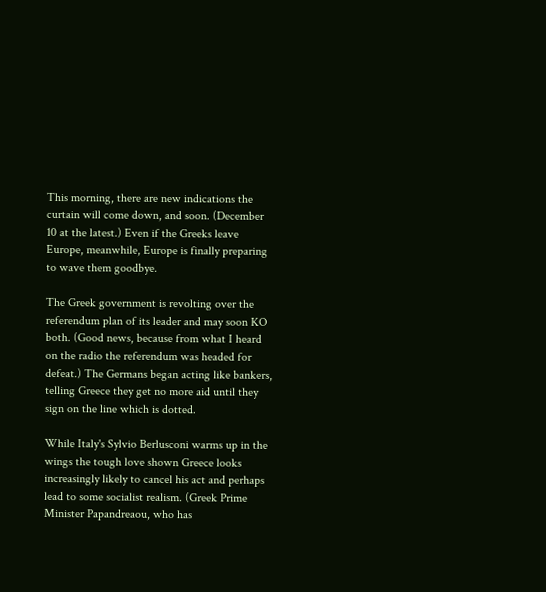This morning, there are new indications the curtain will come down, and soon. (December 10 at the latest.) Even if the Greeks leave Europe, meanwhile, Europe is finally preparing to wave them goodbye.

The Greek government is revolting over the referendum plan of its leader and may soon KO both. (Good news, because from what I heard on the radio the referendum was headed for defeat.) The Germans began acting like bankers, telling Greece they get no more aid until they sign on the line which is dotted.

While Italy's Sylvio Berlusconi warms up in the wings the tough love shown Greece looks increasingly likely to cancel his act and perhaps lead to some socialist realism. (Greek Prime Minister Papandreaou, who has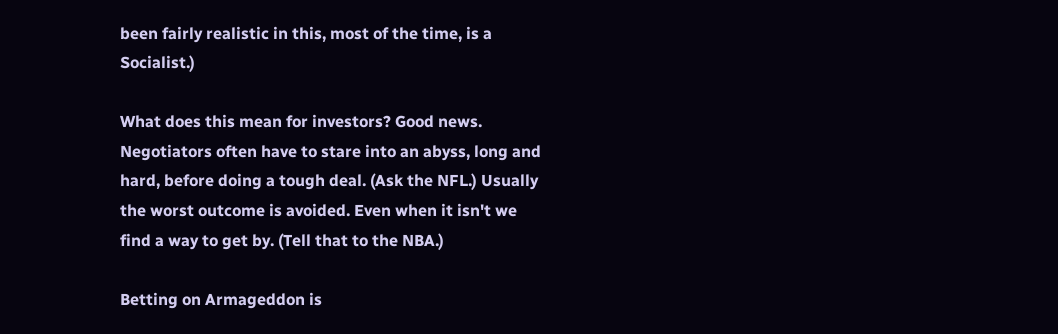been fairly realistic in this, most of the time, is a Socialist.)

What does this mean for investors? Good news. Negotiators often have to stare into an abyss, long and hard, before doing a tough deal. (Ask the NFL.) Usually the worst outcome is avoided. Even when it isn't we find a way to get by. (Tell that to the NBA.)

Betting on Armageddon is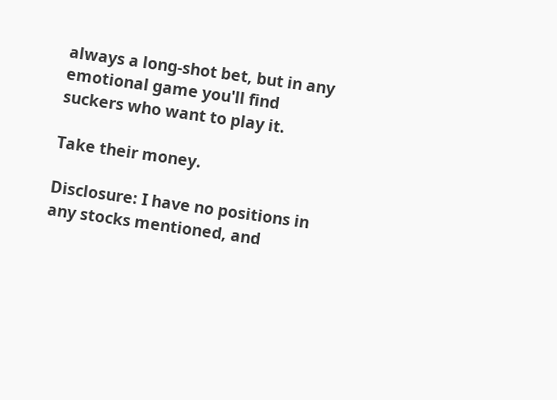always a long-shot bet, but in any emotional game you'll find suckers who want to play it.

Take their money.

Disclosure: I have no positions in any stocks mentioned, and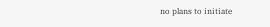no plans to initiate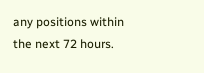any positions within the next 72 hours.